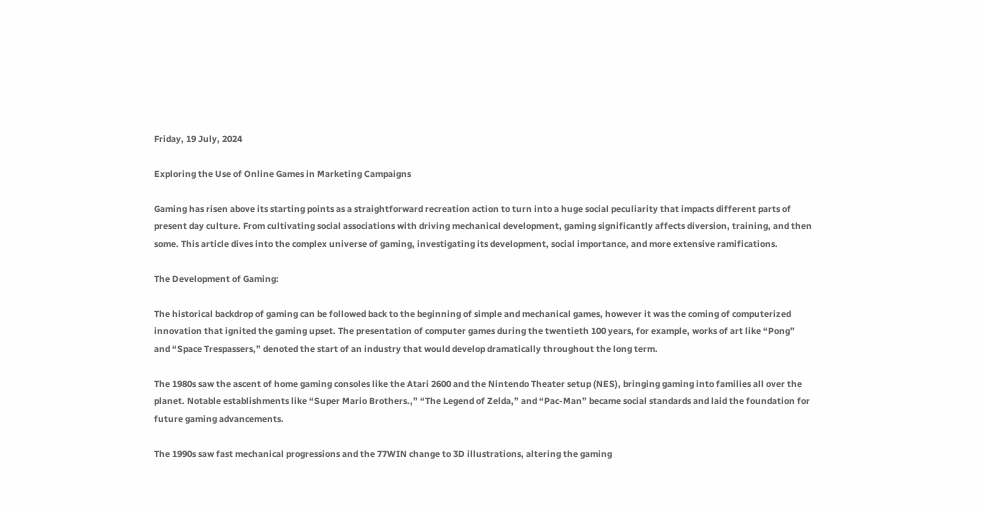Friday, 19 July, 2024

Exploring the Use of Online Games in Marketing Campaigns

Gaming has risen above its starting points as a straightforward recreation action to turn into a huge social peculiarity that impacts different parts of present day culture. From cultivating social associations with driving mechanical development, gaming significantly affects diversion, training, and then some. This article dives into the complex universe of gaming, investigating its development, social importance, and more extensive ramifications.

The Development of Gaming:

The historical backdrop of gaming can be followed back to the beginning of simple and mechanical games, however it was the coming of computerized innovation that ignited the gaming upset. The presentation of computer games during the twentieth 100 years, for example, works of art like “Pong” and “Space Trespassers,” denoted the start of an industry that would develop dramatically throughout the long term.

The 1980s saw the ascent of home gaming consoles like the Atari 2600 and the Nintendo Theater setup (NES), bringing gaming into families all over the planet. Notable establishments like “Super Mario Brothers.,” “The Legend of Zelda,” and “Pac-Man” became social standards and laid the foundation for future gaming advancements.

The 1990s saw fast mechanical progressions and the 77WIN change to 3D illustrations, altering the gaming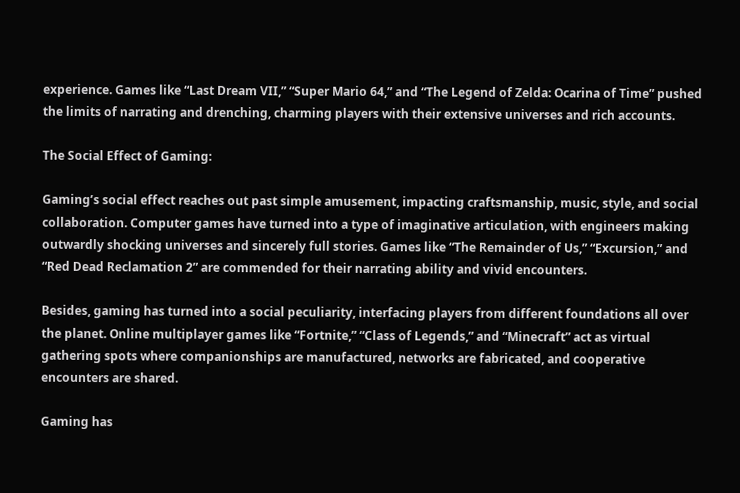experience. Games like “Last Dream VII,” “Super Mario 64,” and “The Legend of Zelda: Ocarina of Time” pushed the limits of narrating and drenching, charming players with their extensive universes and rich accounts.

The Social Effect of Gaming:

Gaming’s social effect reaches out past simple amusement, impacting craftsmanship, music, style, and social collaboration. Computer games have turned into a type of imaginative articulation, with engineers making outwardly shocking universes and sincerely full stories. Games like “The Remainder of Us,” “Excursion,” and “Red Dead Reclamation 2” are commended for their narrating ability and vivid encounters.

Besides, gaming has turned into a social peculiarity, interfacing players from different foundations all over the planet. Online multiplayer games like “Fortnite,” “Class of Legends,” and “Minecraft” act as virtual gathering spots where companionships are manufactured, networks are fabricated, and cooperative encounters are shared.

Gaming has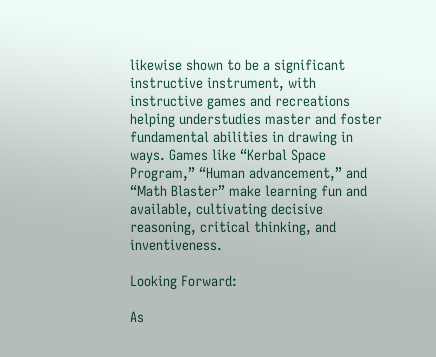likewise shown to be a significant instructive instrument, with instructive games and recreations helping understudies master and foster fundamental abilities in drawing in ways. Games like “Kerbal Space Program,” “Human advancement,” and “Math Blaster” make learning fun and available, cultivating decisive reasoning, critical thinking, and inventiveness.

Looking Forward:

As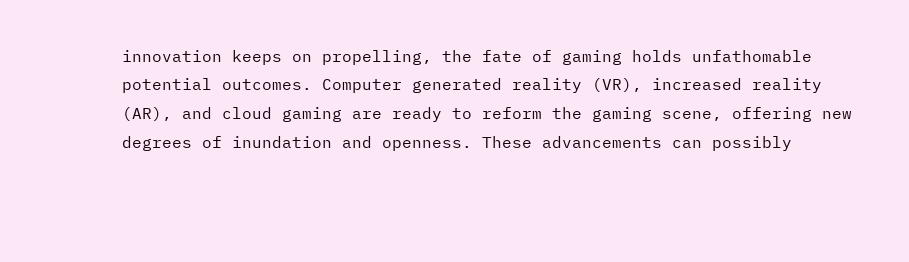innovation keeps on propelling, the fate of gaming holds unfathomable potential outcomes. Computer generated reality (VR), increased reality (AR), and cloud gaming are ready to reform the gaming scene, offering new degrees of inundation and openness. These advancements can possibly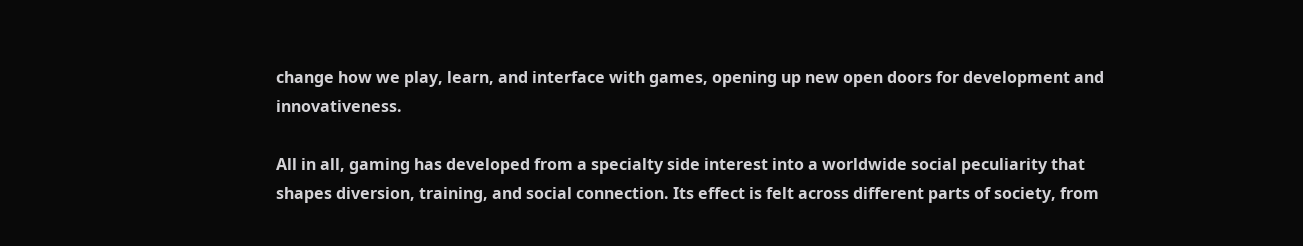change how we play, learn, and interface with games, opening up new open doors for development and innovativeness.

All in all, gaming has developed from a specialty side interest into a worldwide social peculiarity that shapes diversion, training, and social connection. Its effect is felt across different parts of society, from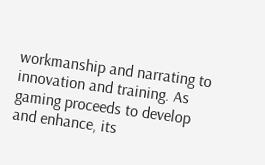workmanship and narrating to innovation and training. As gaming proceeds to develop and enhance, its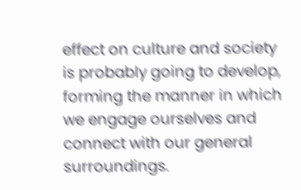effect on culture and society is probably going to develop, forming the manner in which we engage ourselves and connect with our general surroundings.